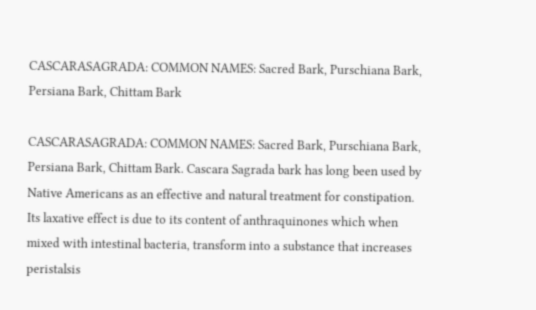CASCARASAGRADA: COMMON NAMES: Sacred Bark, Purschiana Bark, Persiana Bark, Chittam Bark

CASCARASAGRADA: COMMON NAMES: Sacred Bark, Purschiana Bark, Persiana Bark, Chittam Bark. Cascara Sagrada bark has long been used by Native Americans as an effective and natural treatment for constipation.  Its laxative effect is due to its content of anthraquinones which when mixed with intestinal bacteria, transform into a substance that increases peristalsis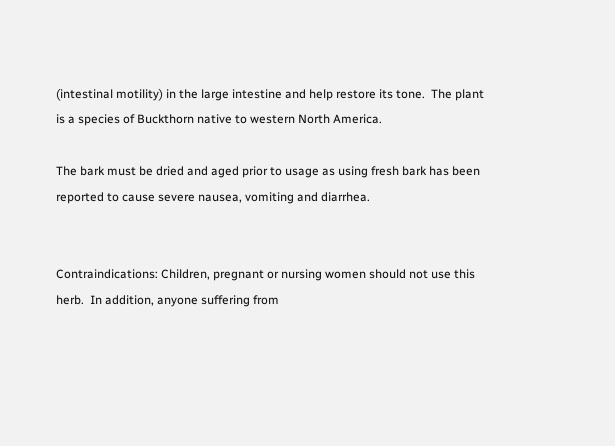(intestinal motility) in the large intestine and help restore its tone.  The plant is a species of Buckthorn native to western North America.

The bark must be dried and aged prior to usage as using fresh bark has been reported to cause severe nausea, vomiting and diarrhea.


Contraindications: Children, pregnant or nursing women should not use this herb.  In addition, anyone suffering from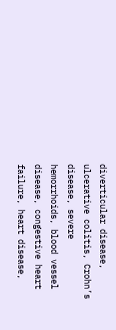diverticular disease, ulcerative colitis, Crohn’s disease, severe hemorrhoids, blood vessel disease, congestive heart failure, heart disease,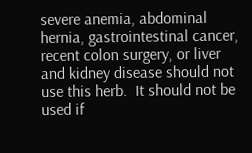severe anemia, abdominal hernia, gastrointestinal cancer, recent colon surgery, or liver and kidney disease should not use this herb.  It should not be used if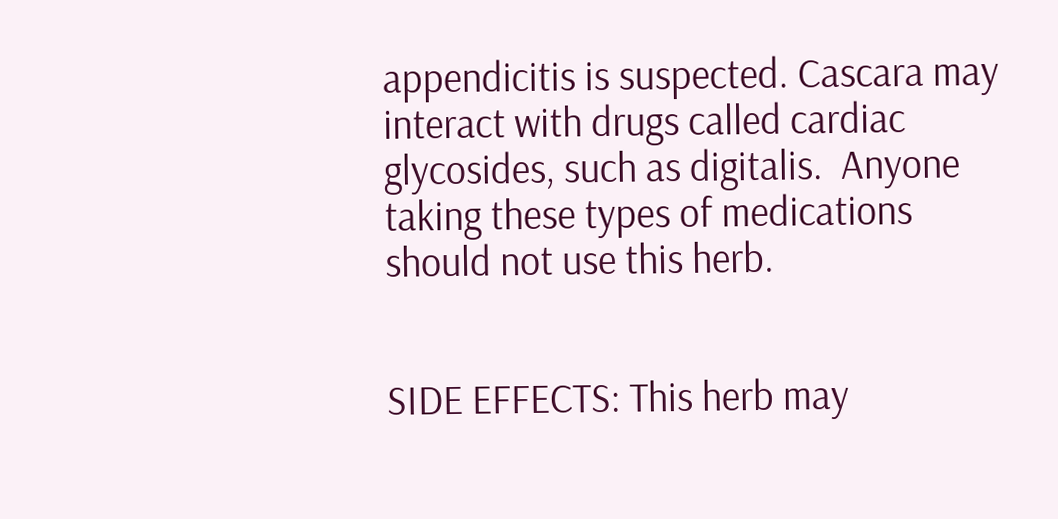appendicitis is suspected. Cascara may interact with drugs called cardiac glycosides, such as digitalis.  Anyone taking these types of medications should not use this herb.


SIDE EFFECTS: This herb may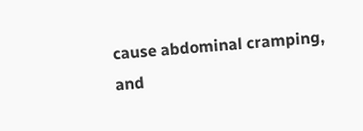cause abdominal cramping, and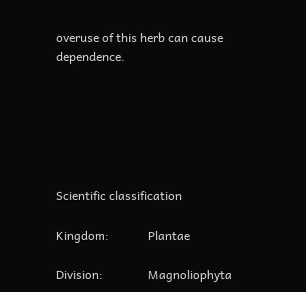overuse of this herb can cause dependence.






Scientific classification

Kingdom:             Plantae

Division:               Magnoliophyta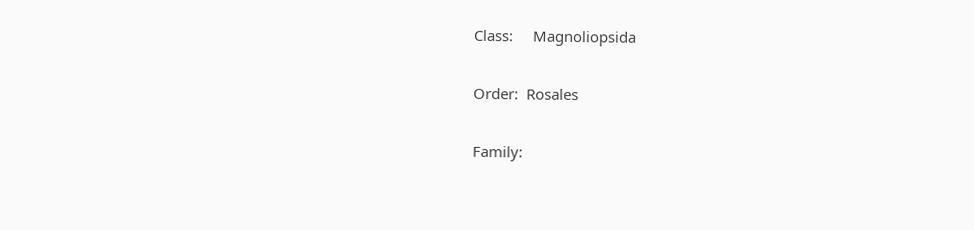Class:     Magnoliopsida

Order:  Rosales

Family: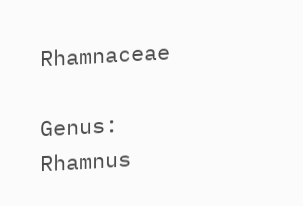Rhamnaceae

Genus:                 Rhamnus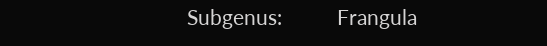Subgenus:           Frangula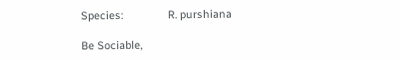Species:               R. purshiana

Be Sociable,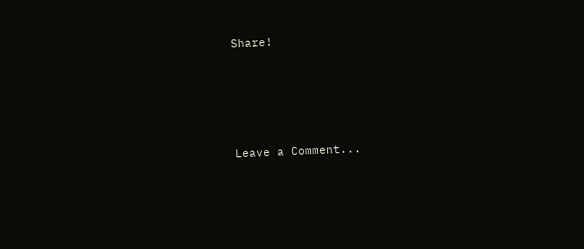Share!




Leave a Comment...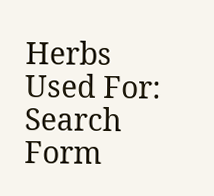Herbs Used For:
Search Form